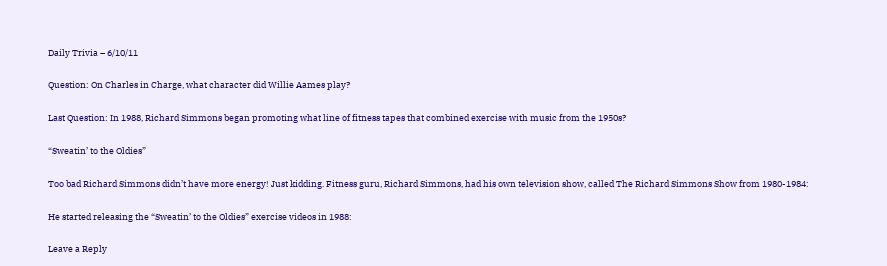Daily Trivia – 6/10/11

Question: On Charles in Charge, what character did Willie Aames play?

Last Question: In 1988, Richard Simmons began promoting what line of fitness tapes that combined exercise with music from the 1950s?

“Sweatin’ to the Oldies”

Too bad Richard Simmons didn’t have more energy! Just kidding. Fitness guru, Richard Simmons, had his own television show, called The Richard Simmons Show from 1980-1984:

He started releasing the “Sweatin’ to the Oldies” exercise videos in 1988:

Leave a Reply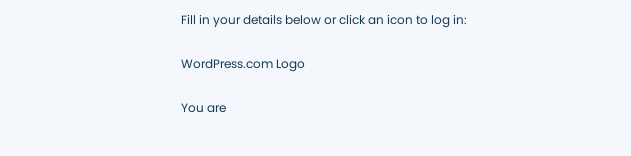Fill in your details below or click an icon to log in:

WordPress.com Logo

You are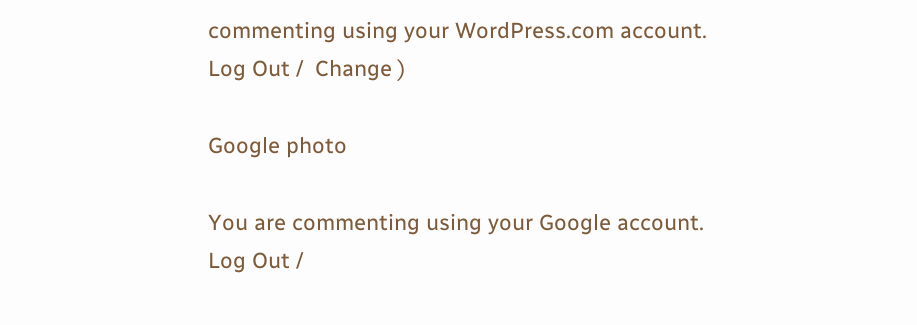commenting using your WordPress.com account. Log Out /  Change )

Google photo

You are commenting using your Google account. Log Out /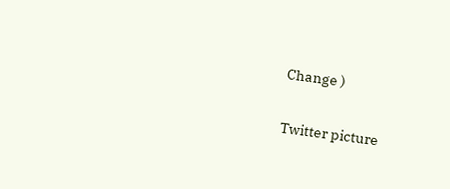Change )

Twitter picture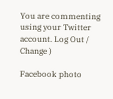You are commenting using your Twitter account. Log Out /  Change )

Facebook photo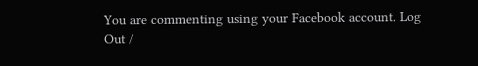You are commenting using your Facebook account. Log Out /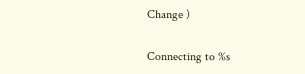Change )

Connecting to %s